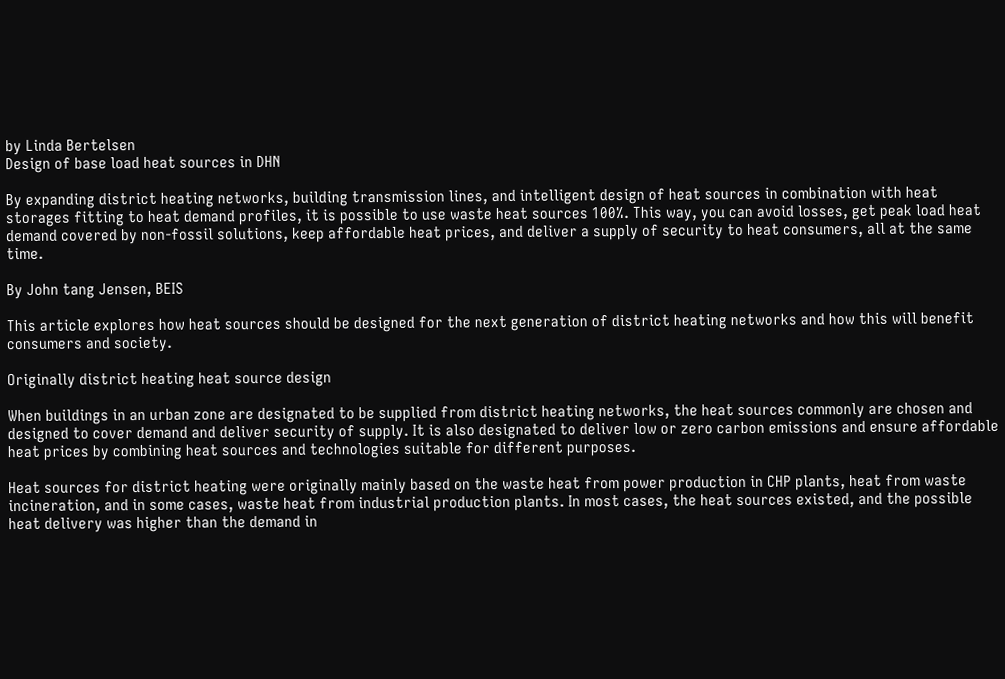by Linda Bertelsen
Design of base load heat sources in DHN

By expanding district heating networks, building transmission lines, and intelligent design of heat sources in combination with heat storages fitting to heat demand profiles, it is possible to use waste heat sources 100%. This way, you can avoid losses, get peak load heat demand covered by non-fossil solutions, keep affordable heat prices, and deliver a supply of security to heat consumers, all at the same time.

By John tang Jensen, BEIS

This article explores how heat sources should be designed for the next generation of district heating networks and how this will benefit consumers and society.

Originally district heating heat source design

When buildings in an urban zone are designated to be supplied from district heating networks, the heat sources commonly are chosen and designed to cover demand and deliver security of supply. It is also designated to deliver low or zero carbon emissions and ensure affordable heat prices by combining heat sources and technologies suitable for different purposes.

Heat sources for district heating were originally mainly based on the waste heat from power production in CHP plants, heat from waste incineration, and in some cases, waste heat from industrial production plants. In most cases, the heat sources existed, and the possible heat delivery was higher than the demand in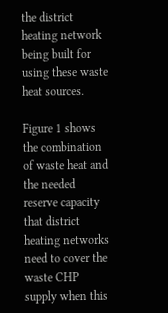the district heating network being built for using these waste heat sources.

Figure 1 shows the combination of waste heat and the needed reserve capacity that district heating networks need to cover the waste CHP supply when this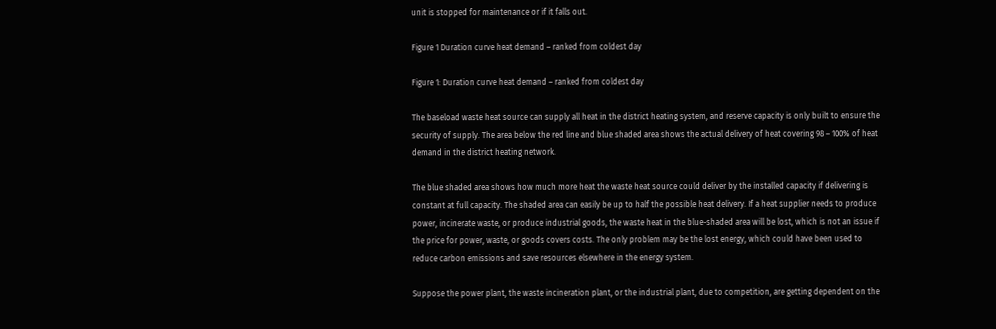unit is stopped for maintenance or if it falls out.

Figure 1 Duration curve heat demand – ranked from coldest day

Figure 1: Duration curve heat demand – ranked from coldest day

The baseload waste heat source can supply all heat in the district heating system, and reserve capacity is only built to ensure the security of supply. The area below the red line and blue shaded area shows the actual delivery of heat covering 98 – 100% of heat demand in the district heating network.

The blue shaded area shows how much more heat the waste heat source could deliver by the installed capacity if delivering is constant at full capacity. The shaded area can easily be up to half the possible heat delivery. If a heat supplier needs to produce power, incinerate waste, or produce industrial goods, the waste heat in the blue-shaded area will be lost, which is not an issue if the price for power, waste, or goods covers costs. The only problem may be the lost energy, which could have been used to reduce carbon emissions and save resources elsewhere in the energy system.

Suppose the power plant, the waste incineration plant, or the industrial plant, due to competition, are getting dependent on the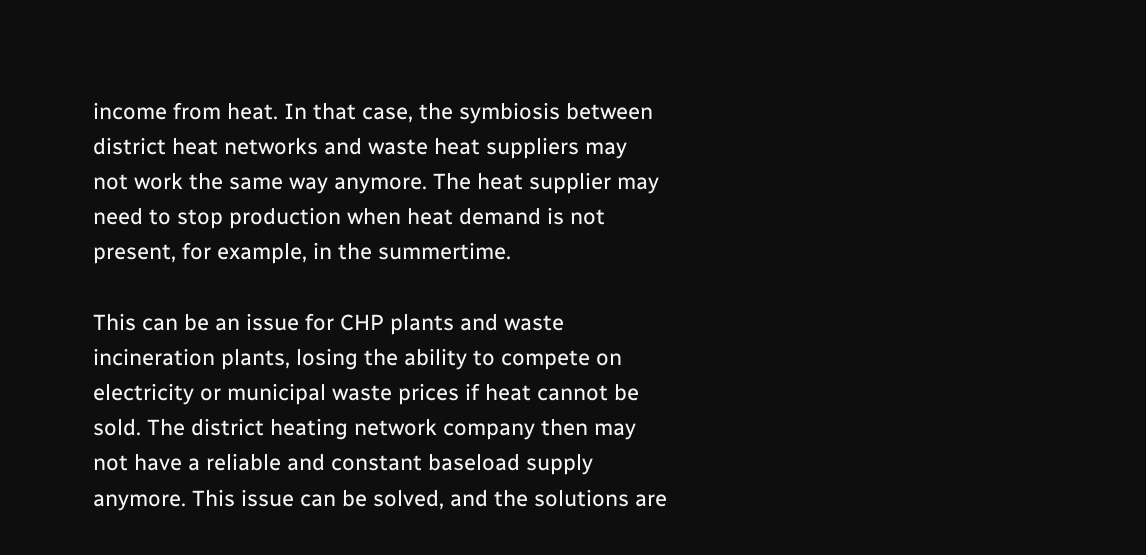income from heat. In that case, the symbiosis between district heat networks and waste heat suppliers may not work the same way anymore. The heat supplier may need to stop production when heat demand is not present, for example, in the summertime.

This can be an issue for CHP plants and waste incineration plants, losing the ability to compete on electricity or municipal waste prices if heat cannot be sold. The district heating network company then may not have a reliable and constant baseload supply anymore. This issue can be solved, and the solutions are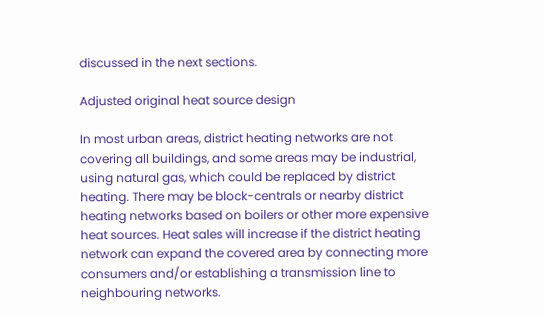discussed in the next sections.

Adjusted original heat source design

In most urban areas, district heating networks are not covering all buildings, and some areas may be industrial, using natural gas, which could be replaced by district heating. There may be block-centrals or nearby district heating networks based on boilers or other more expensive heat sources. Heat sales will increase if the district heating network can expand the covered area by connecting more consumers and/or establishing a transmission line to neighbouring networks.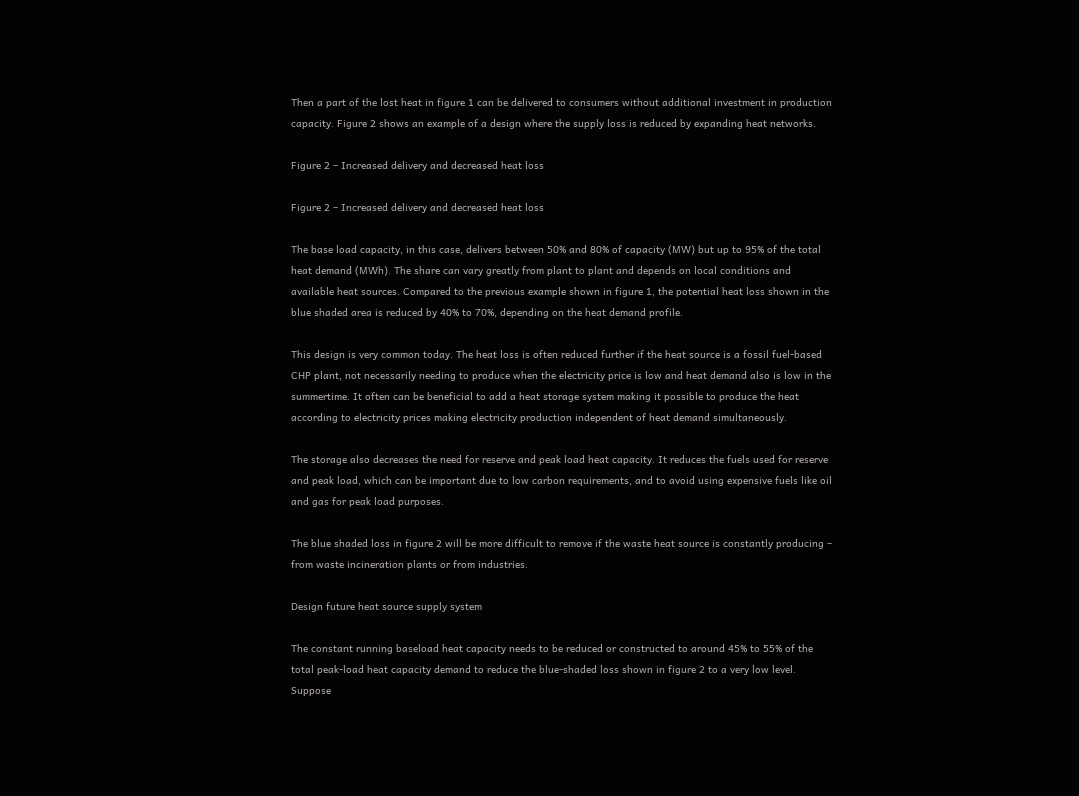Then a part of the lost heat in figure 1 can be delivered to consumers without additional investment in production capacity. Figure 2 shows an example of a design where the supply loss is reduced by expanding heat networks.

Figure 2 – Increased delivery and decreased heat loss

Figure 2 – Increased delivery and decreased heat loss

The base load capacity, in this case, delivers between 50% and 80% of capacity (MW) but up to 95% of the total heat demand (MWh). The share can vary greatly from plant to plant and depends on local conditions and available heat sources. Compared to the previous example shown in figure 1, the potential heat loss shown in the blue shaded area is reduced by 40% to 70%, depending on the heat demand profile.

This design is very common today. The heat loss is often reduced further if the heat source is a fossil fuel-based CHP plant, not necessarily needing to produce when the electricity price is low and heat demand also is low in the summertime. It often can be beneficial to add a heat storage system making it possible to produce the heat according to electricity prices making electricity production independent of heat demand simultaneously.

The storage also decreases the need for reserve and peak load heat capacity. It reduces the fuels used for reserve and peak load, which can be important due to low carbon requirements, and to avoid using expensive fuels like oil and gas for peak load purposes.

The blue shaded loss in figure 2 will be more difficult to remove if the waste heat source is constantly producing – from waste incineration plants or from industries.

Design future heat source supply system

The constant running baseload heat capacity needs to be reduced or constructed to around 45% to 55% of the total peak-load heat capacity demand to reduce the blue-shaded loss shown in figure 2 to a very low level. Suppose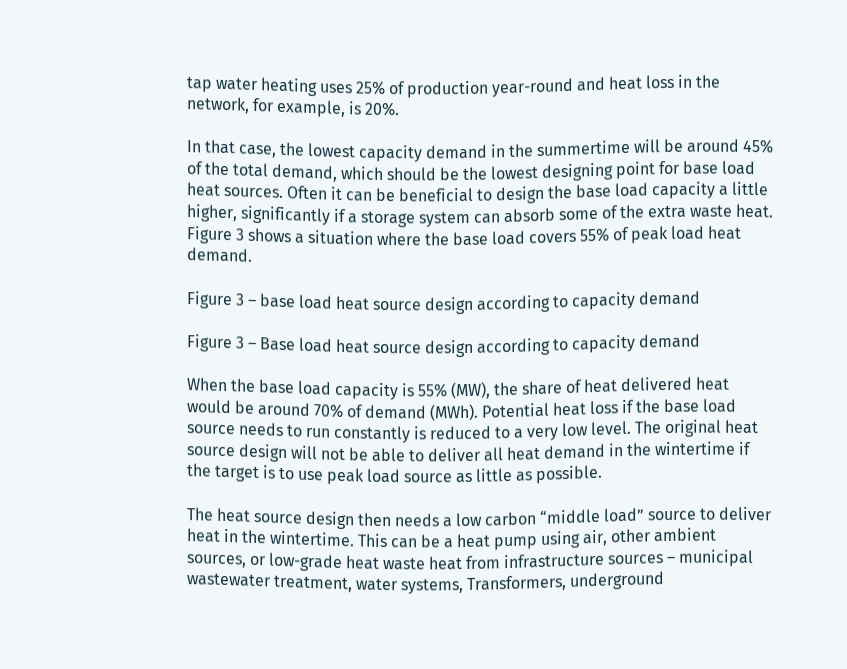tap water heating uses 25% of production year-round and heat loss in the network, for example, is 20%.

In that case, the lowest capacity demand in the summertime will be around 45% of the total demand, which should be the lowest designing point for base load heat sources. Often it can be beneficial to design the base load capacity a little higher, significantly if a storage system can absorb some of the extra waste heat. Figure 3 shows a situation where the base load covers 55% of peak load heat demand.

Figure 3 – base load heat source design according to capacity demand

Figure 3 – Base load heat source design according to capacity demand

When the base load capacity is 55% (MW), the share of heat delivered heat would be around 70% of demand (MWh). Potential heat loss if the base load source needs to run constantly is reduced to a very low level. The original heat source design will not be able to deliver all heat demand in the wintertime if the target is to use peak load source as little as possible.

The heat source design then needs a low carbon “middle load” source to deliver heat in the wintertime. This can be a heat pump using air, other ambient sources, or low-grade heat waste heat from infrastructure sources – municipal wastewater treatment, water systems, Transformers, underground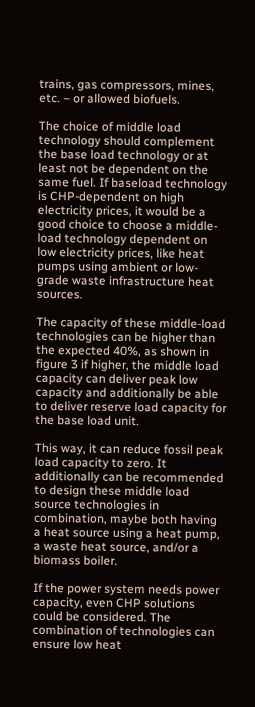trains, gas compressors, mines, etc. – or allowed biofuels.

The choice of middle load technology should complement the base load technology or at least not be dependent on the same fuel. If baseload technology is CHP-dependent on high electricity prices, it would be a good choice to choose a middle-load technology dependent on low electricity prices, like heat pumps using ambient or low-grade waste infrastructure heat sources.

The capacity of these middle-load technologies can be higher than the expected 40%, as shown in figure 3 if higher, the middle load capacity can deliver peak low capacity and additionally be able to deliver reserve load capacity for the base load unit.

This way, it can reduce fossil peak load capacity to zero. It additionally can be recommended to design these middle load source technologies in combination, maybe both having a heat source using a heat pump, a waste heat source, and/or a biomass boiler.

If the power system needs power capacity, even CHP solutions could be considered. The combination of technologies can ensure low heat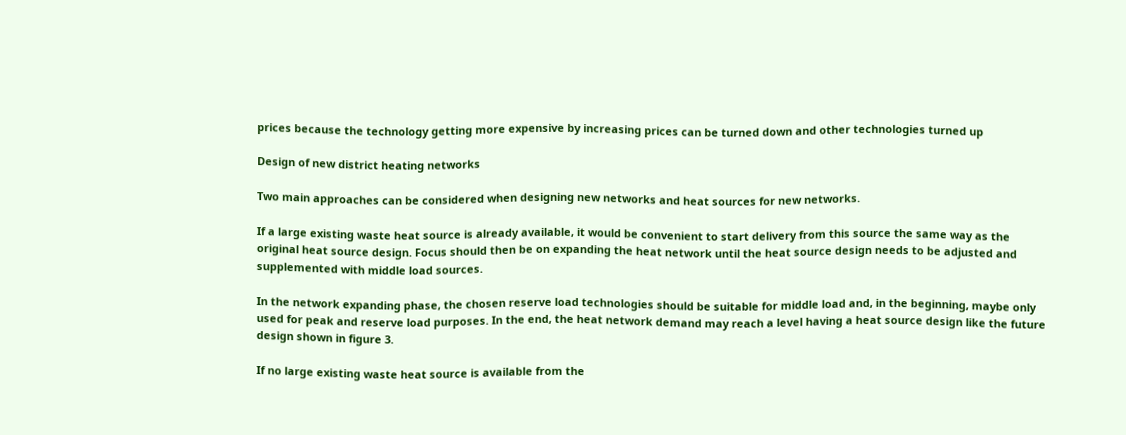prices because the technology getting more expensive by increasing prices can be turned down and other technologies turned up

Design of new district heating networks

Two main approaches can be considered when designing new networks and heat sources for new networks.

If a large existing waste heat source is already available, it would be convenient to start delivery from this source the same way as the original heat source design. Focus should then be on expanding the heat network until the heat source design needs to be adjusted and supplemented with middle load sources.

In the network expanding phase, the chosen reserve load technologies should be suitable for middle load and, in the beginning, maybe only used for peak and reserve load purposes. In the end, the heat network demand may reach a level having a heat source design like the future design shown in figure 3.

If no large existing waste heat source is available from the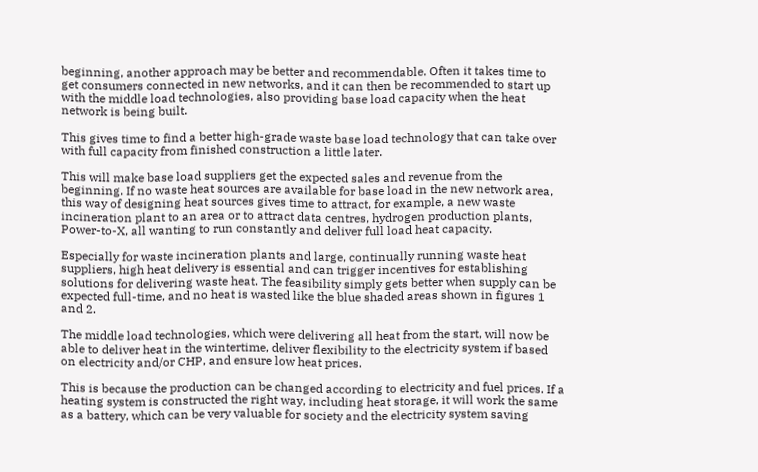beginning, another approach may be better and recommendable. Often it takes time to get consumers connected in new networks, and it can then be recommended to start up with the middle load technologies, also providing base load capacity when the heat network is being built.

This gives time to find a better high-grade waste base load technology that can take over with full capacity from finished construction a little later.

This will make base load suppliers get the expected sales and revenue from the beginning. If no waste heat sources are available for base load in the new network area, this way of designing heat sources gives time to attract, for example, a new waste incineration plant to an area or to attract data centres, hydrogen production plants, Power-to-X, all wanting to run constantly and deliver full load heat capacity.

Especially for waste incineration plants and large, continually running waste heat suppliers, high heat delivery is essential and can trigger incentives for establishing solutions for delivering waste heat. The feasibility simply gets better when supply can be expected full-time, and no heat is wasted like the blue shaded areas shown in figures 1 and 2.

The middle load technologies, which were delivering all heat from the start, will now be able to deliver heat in the wintertime, deliver flexibility to the electricity system if based on electricity and/or CHP, and ensure low heat prices.

This is because the production can be changed according to electricity and fuel prices. If a heating system is constructed the right way, including heat storage, it will work the same as a battery, which can be very valuable for society and the electricity system saving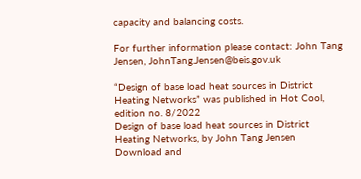capacity and balancing costs.

For further information please contact: John Tang Jensen, JohnTang.Jensen@beis.gov.uk

“Design of base load heat sources in District Heating Networks” was published in Hot Cool, edition no. 8/2022
Design of base load heat sources in District Heating Networks, by John Tang Jensen
Download and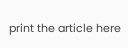print the article here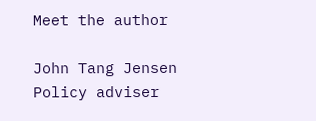Meet the author

John Tang Jensen
Policy adviser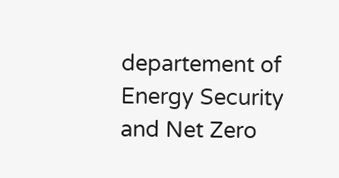departement of Energy Security and Net Zero